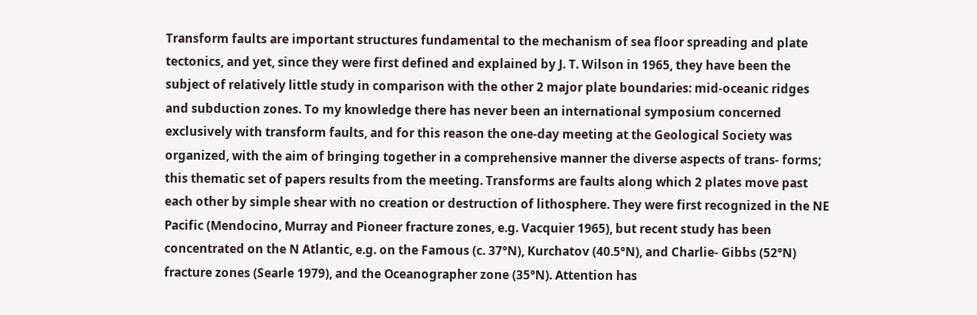Transform faults are important structures fundamental to the mechanism of sea floor spreading and plate tectonics, and yet, since they were first defined and explained by J. T. Wilson in 1965, they have been the subject of relatively little study in comparison with the other 2 major plate boundaries: mid-oceanic ridges and subduction zones. To my knowledge there has never been an international symposium concerned exclusively with transform faults, and for this reason the one-day meeting at the Geological Society was organized, with the aim of bringing together in a comprehensive manner the diverse aspects of trans- forms; this thematic set of papers results from the meeting. Transforms are faults along which 2 plates move past each other by simple shear with no creation or destruction of lithosphere. They were first recognized in the NE Pacific (Mendocino, Murray and Pioneer fracture zones, e.g. Vacquier 1965), but recent study has been concentrated on the N Atlantic, e.g. on the Famous (c. 37°N), Kurchatov (40.5°N), and Charlie- Gibbs (52°N) fracture zones (Searle 1979), and the Oceanographer zone (35°N). Attention has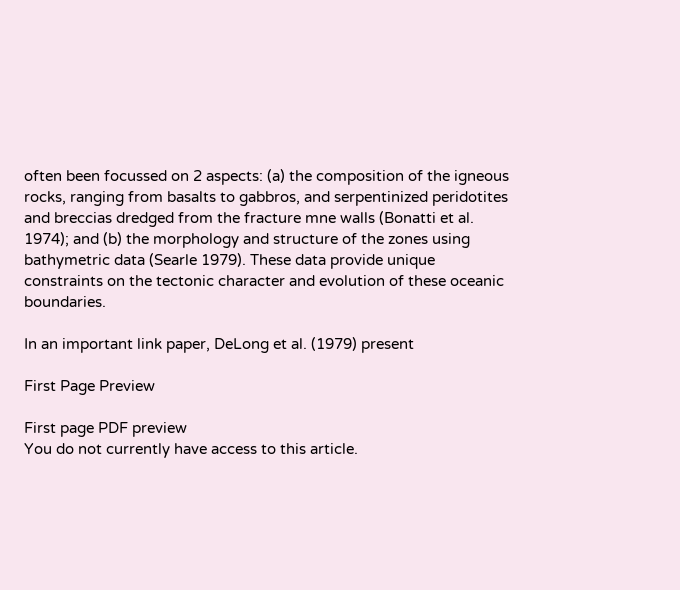often been focussed on 2 aspects: (a) the composition of the igneous rocks, ranging from basalts to gabbros, and serpentinized peridotites and breccias dredged from the fracture mne walls (Bonatti et al. 1974); and (b) the morphology and structure of the zones using bathymetric data (Searle 1979). These data provide unique constraints on the tectonic character and evolution of these oceanic boundaries.

In an important link paper, DeLong et al. (1979) present

First Page Preview

First page PDF preview
You do not currently have access to this article.